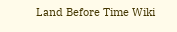Land Before Time Wiki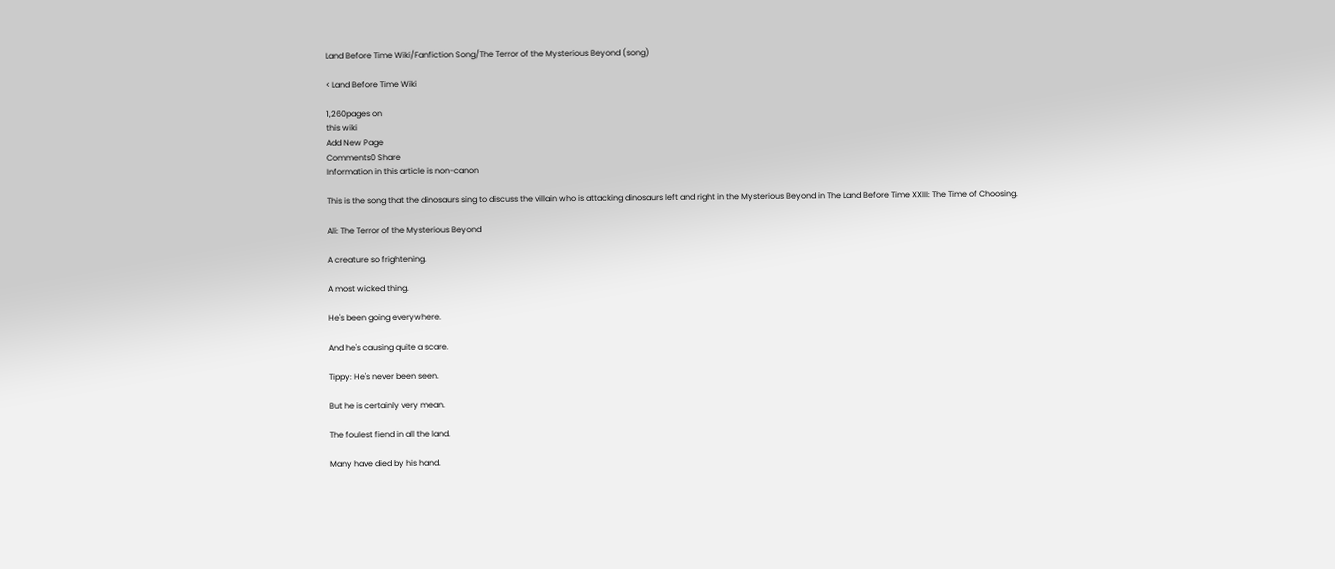Land Before Time Wiki/Fanfiction Song/The Terror of the Mysterious Beyond (song)

< Land Before Time Wiki

1,260pages on
this wiki
Add New Page
Comments0 Share
Information in this article is non-canon

This is the song that the dinosaurs sing to discuss the villain who is attacking dinosaurs left and right in the Mysterious Beyond in The Land Before Time XXIII: The Time of Choosing.

Ali: The Terror of the Mysterious Beyond

A creature so frightening.

A most wicked thing.

He's been going everywhere.

And he's causing quite a scare.

Tippy: He's never been seen.

But he is certainly very mean.

The foulest fiend in all the land.

Many have died by his hand.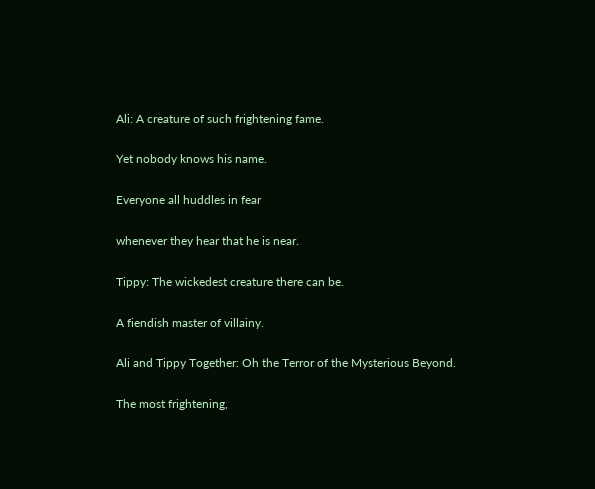Ali: A creature of such frightening fame.

Yet nobody knows his name.

Everyone all huddles in fear

whenever they hear that he is near.

Tippy: The wickedest creature there can be.

A fiendish master of villainy.

Ali and Tippy Together: Oh the Terror of the Mysterious Beyond.

The most frightening,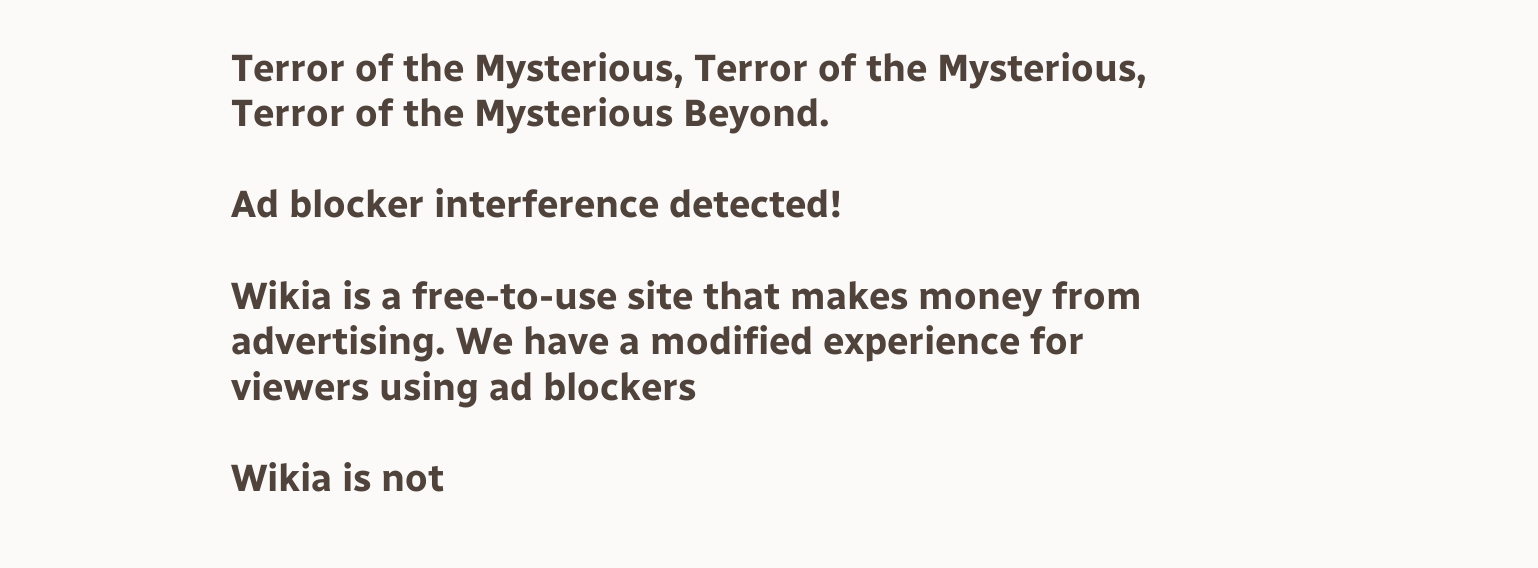Terror of the Mysterious, Terror of the Mysterious, Terror of the Mysterious Beyond.

Ad blocker interference detected!

Wikia is a free-to-use site that makes money from advertising. We have a modified experience for viewers using ad blockers

Wikia is not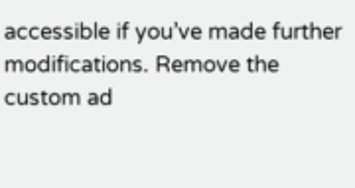accessible if you’ve made further modifications. Remove the custom ad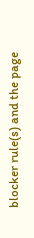blocker rule(s) and the page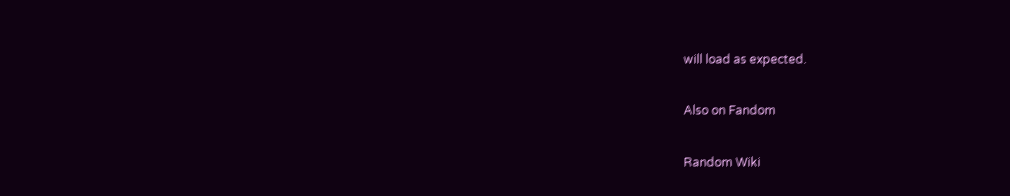will load as expected.

Also on Fandom

Random Wiki